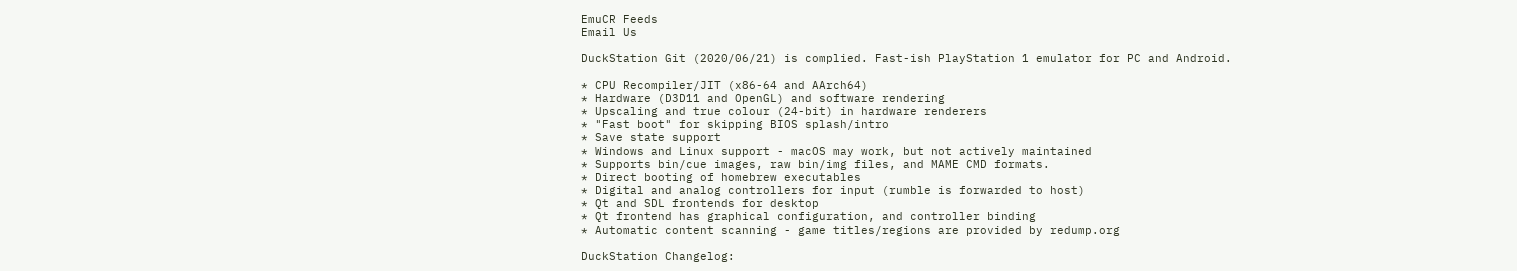EmuCR Feeds
Email Us

DuckStation Git (2020/06/21) is complied. Fast-ish PlayStation 1 emulator for PC and Android.

* CPU Recompiler/JIT (x86-64 and AArch64)
* Hardware (D3D11 and OpenGL) and software rendering
* Upscaling and true colour (24-bit) in hardware renderers
* "Fast boot" for skipping BIOS splash/intro
* Save state support
* Windows and Linux support - macOS may work, but not actively maintained
* Supports bin/cue images, raw bin/img files, and MAME CMD formats.
* Direct booting of homebrew executables
* Digital and analog controllers for input (rumble is forwarded to host)
* Qt and SDL frontends for desktop
* Qt frontend has graphical configuration, and controller binding
* Automatic content scanning - game titles/regions are provided by redump.org

DuckStation Changelog: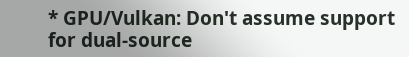* GPU/Vulkan: Don't assume support for dual-source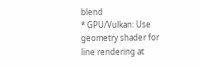blend
* GPU/Vulkan: Use geometry shader for line rendering at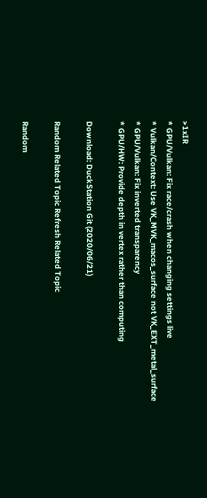>1xIR
* GPU/Vulkan: Fix race/crash when changing settings live
* Vulkan/Context: Use VK_MVK_macos_surface not VK_EXT_metal_surface
* GPU/Vulkan: Fix inverted transparency
* GPU/HW: Provide depth in vertex rather than computing

Download: DuckStation Git (2020/06/21)

Random Related Topic Refresh Related Topic

Random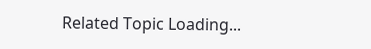Related Topic Loading...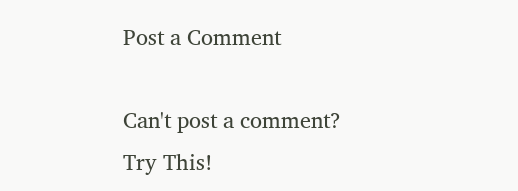Post a Comment

Can't post a comment? Try This!